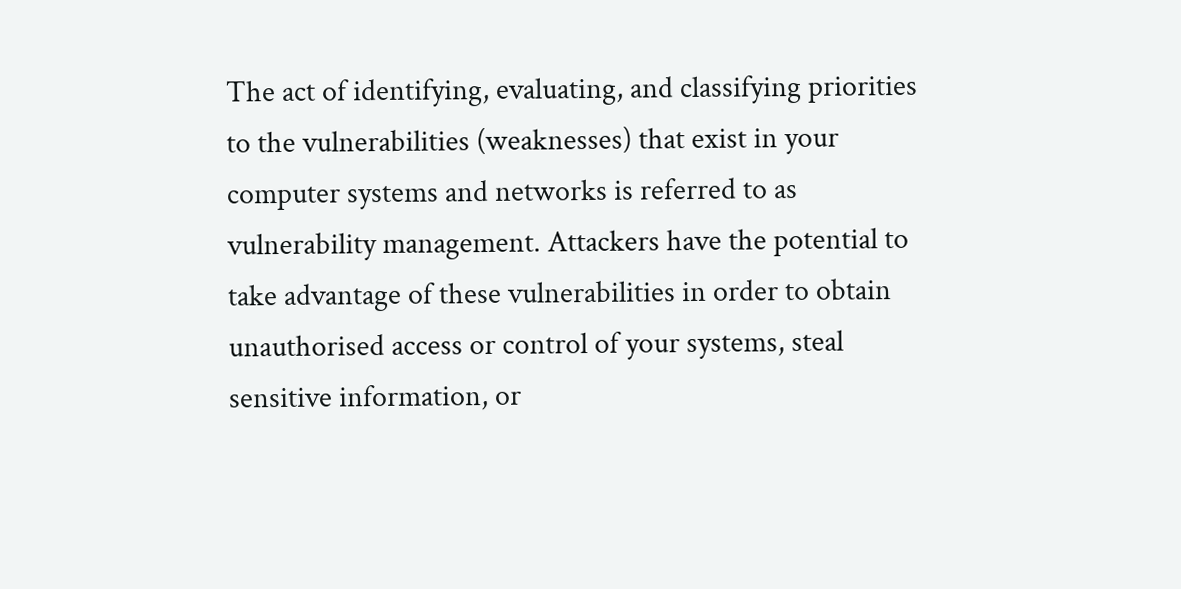The act of identifying, evaluating, and classifying priorities to the vulnerabilities (weaknesses) that exist in your computer systems and networks is referred to as vulnerability management. Attackers have the potential to take advantage of these vulnerabilities in order to obtain unauthorised access or control of your systems, steal sensitive information, or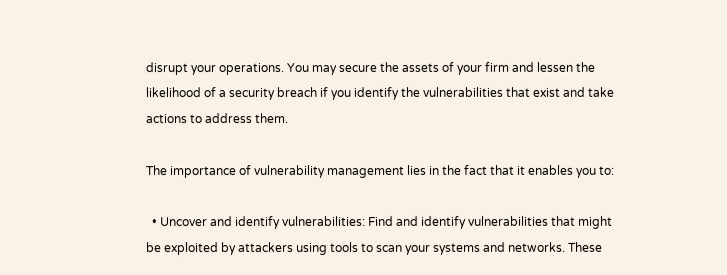disrupt your operations. You may secure the assets of your firm and lessen the likelihood of a security breach if you identify the vulnerabilities that exist and take actions to address them.

The importance of vulnerability management lies in the fact that it enables you to:

  • Uncover and identify vulnerabilities: Find and identify vulnerabilities that might be exploited by attackers using tools to scan your systems and networks. These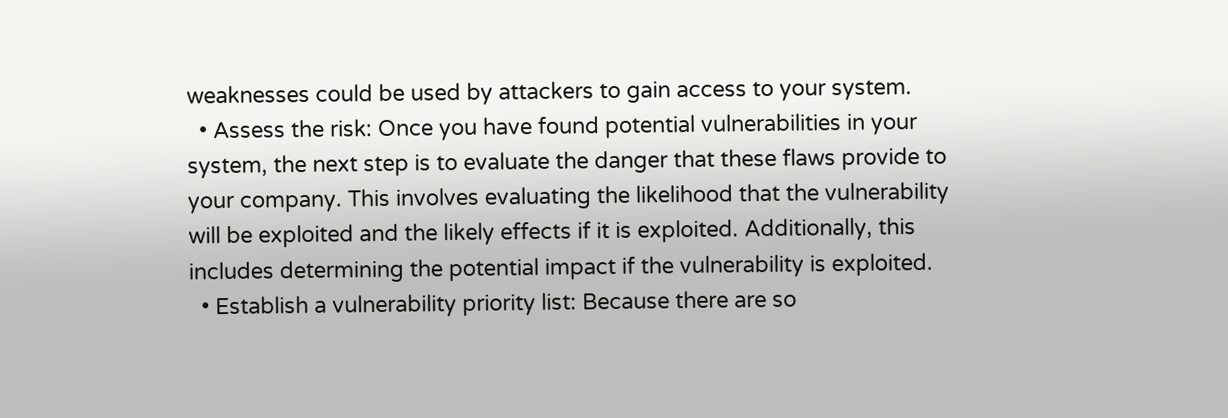weaknesses could be used by attackers to gain access to your system.
  • Assess the risk: Once you have found potential vulnerabilities in your system, the next step is to evaluate the danger that these flaws provide to your company. This involves evaluating the likelihood that the vulnerability will be exploited and the likely effects if it is exploited. Additionally, this includes determining the potential impact if the vulnerability is exploited.
  • Establish a vulnerability priority list: Because there are so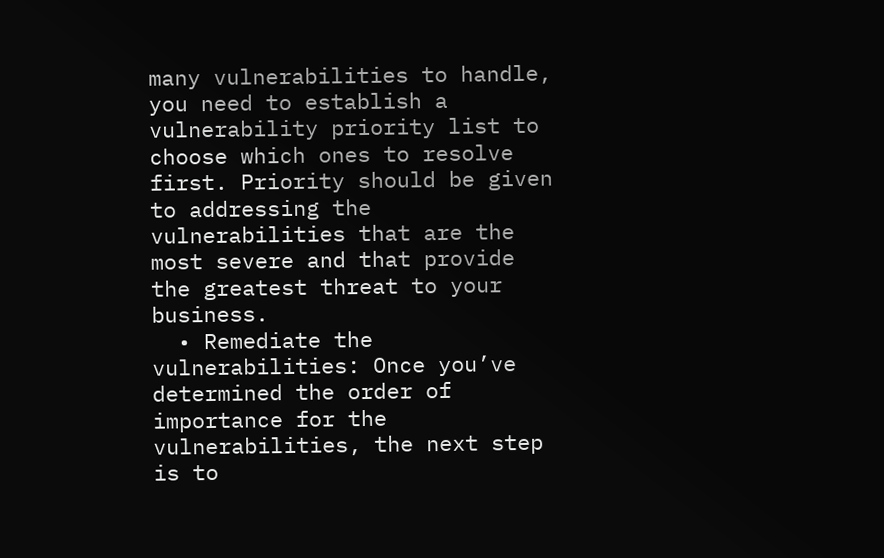many vulnerabilities to handle, you need to establish a vulnerability priority list to choose which ones to resolve first. Priority should be given to addressing the vulnerabilities that are the most severe and that provide the greatest threat to your business.
  • Remediate the vulnerabilities: Once you’ve determined the order of importance for the vulnerabilities, the next step is to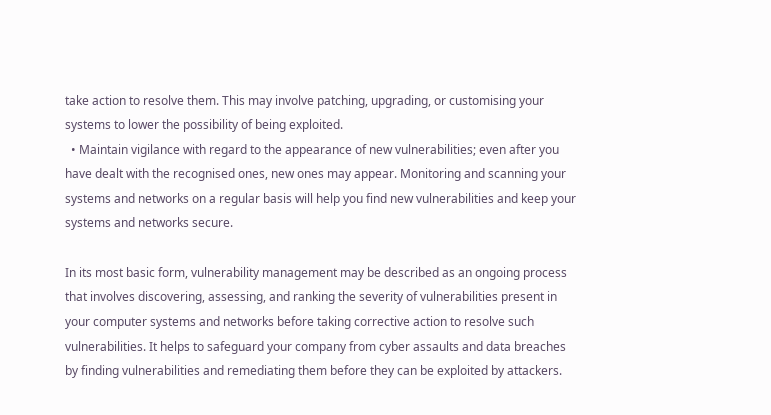take action to resolve them. This may involve patching, upgrading, or customising your systems to lower the possibility of being exploited.
  • Maintain vigilance with regard to the appearance of new vulnerabilities; even after you have dealt with the recognised ones, new ones may appear. Monitoring and scanning your systems and networks on a regular basis will help you find new vulnerabilities and keep your systems and networks secure.

In its most basic form, vulnerability management may be described as an ongoing process that involves discovering, assessing, and ranking the severity of vulnerabilities present in your computer systems and networks before taking corrective action to resolve such vulnerabilities. It helps to safeguard your company from cyber assaults and data breaches by finding vulnerabilities and remediating them before they can be exploited by attackers.